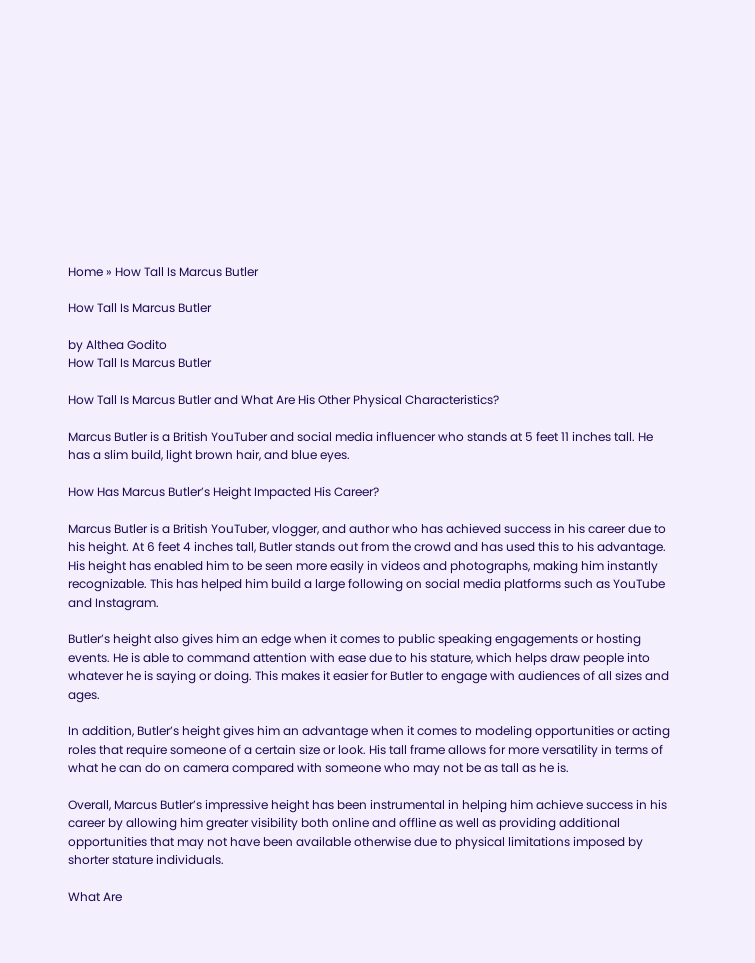Home » How Tall Is Marcus Butler

How Tall Is Marcus Butler

by Althea Godito
How Tall Is Marcus Butler

How Tall Is Marcus Butler and What Are His Other Physical Characteristics?

Marcus Butler is a British YouTuber and social media influencer who stands at 5 feet 11 inches tall. He has a slim build, light brown hair, and blue eyes.

How Has Marcus Butler’s Height Impacted His Career?

Marcus Butler is a British YouTuber, vlogger, and author who has achieved success in his career due to his height. At 6 feet 4 inches tall, Butler stands out from the crowd and has used this to his advantage. His height has enabled him to be seen more easily in videos and photographs, making him instantly recognizable. This has helped him build a large following on social media platforms such as YouTube and Instagram.

Butler’s height also gives him an edge when it comes to public speaking engagements or hosting events. He is able to command attention with ease due to his stature, which helps draw people into whatever he is saying or doing. This makes it easier for Butler to engage with audiences of all sizes and ages.

In addition, Butler’s height gives him an advantage when it comes to modeling opportunities or acting roles that require someone of a certain size or look. His tall frame allows for more versatility in terms of what he can do on camera compared with someone who may not be as tall as he is.

Overall, Marcus Butler’s impressive height has been instrumental in helping him achieve success in his career by allowing him greater visibility both online and offline as well as providing additional opportunities that may not have been available otherwise due to physical limitations imposed by shorter stature individuals.

What Are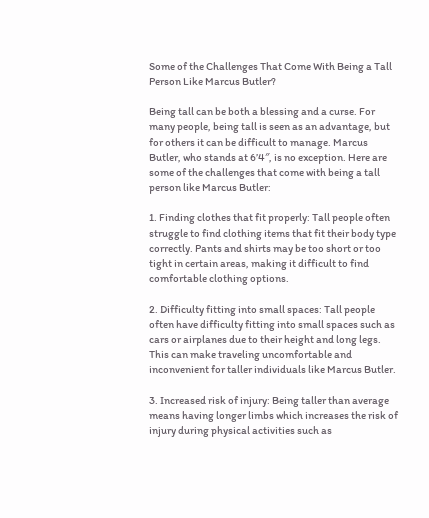Some of the Challenges That Come With Being a Tall Person Like Marcus Butler?

Being tall can be both a blessing and a curse. For many people, being tall is seen as an advantage, but for others it can be difficult to manage. Marcus Butler, who stands at 6’4″, is no exception. Here are some of the challenges that come with being a tall person like Marcus Butler:

1. Finding clothes that fit properly: Tall people often struggle to find clothing items that fit their body type correctly. Pants and shirts may be too short or too tight in certain areas, making it difficult to find comfortable clothing options.

2. Difficulty fitting into small spaces: Tall people often have difficulty fitting into small spaces such as cars or airplanes due to their height and long legs. This can make traveling uncomfortable and inconvenient for taller individuals like Marcus Butler.

3. Increased risk of injury: Being taller than average means having longer limbs which increases the risk of injury during physical activities such as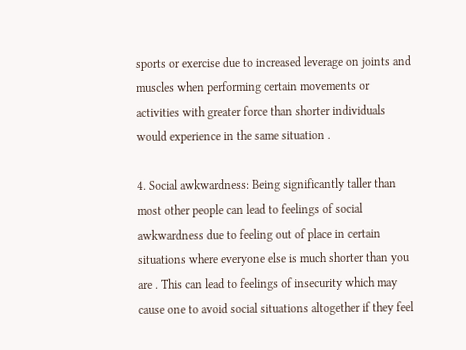sports or exercise due to increased leverage on joints and muscles when performing certain movements or activities with greater force than shorter individuals would experience in the same situation .

4. Social awkwardness: Being significantly taller than most other people can lead to feelings of social awkwardness due to feeling out of place in certain situations where everyone else is much shorter than you are . This can lead to feelings of insecurity which may cause one to avoid social situations altogether if they feel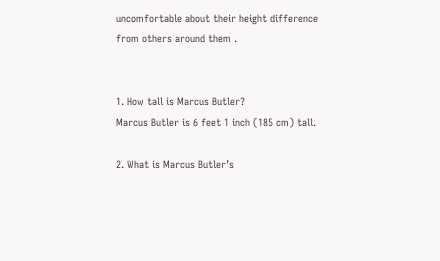uncomfortable about their height difference from others around them .


1. How tall is Marcus Butler?
Marcus Butler is 6 feet 1 inch (185 cm) tall.

2. What is Marcus Butler’s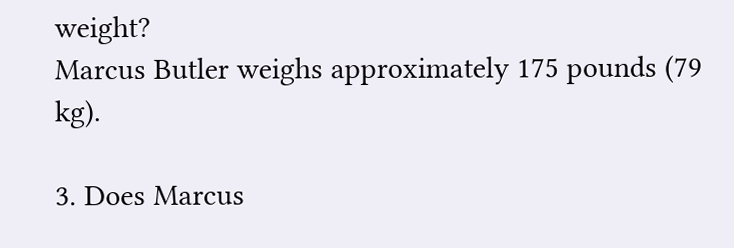weight?
Marcus Butler weighs approximately 175 pounds (79 kg).

3. Does Marcus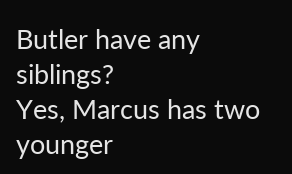Butler have any siblings?
Yes, Marcus has two younger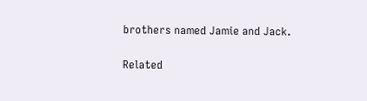brothers named Jamie and Jack.

Related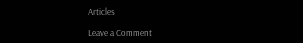Articles

Leave a Comment